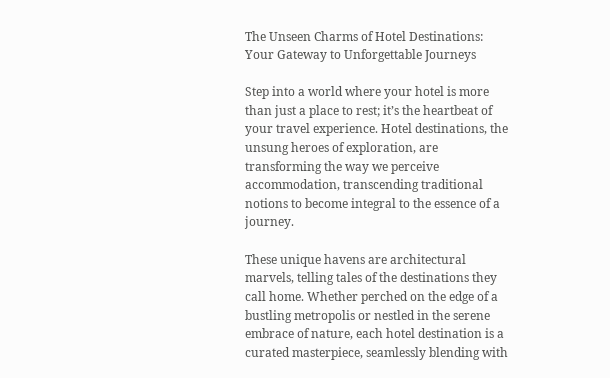The Unseen Charms of Hotel Destinations: Your Gateway to Unforgettable Journeys

Step into a world where your hotel is more than just a place to rest; it’s the heartbeat of your travel experience. Hotel destinations, the unsung heroes of exploration, are transforming the way we perceive accommodation, transcending traditional notions to become integral to the essence of a journey.

These unique havens are architectural marvels, telling tales of the destinations they call home. Whether perched on the edge of a bustling metropolis or nestled in the serene embrace of nature, each hotel destination is a curated masterpiece, seamlessly blending with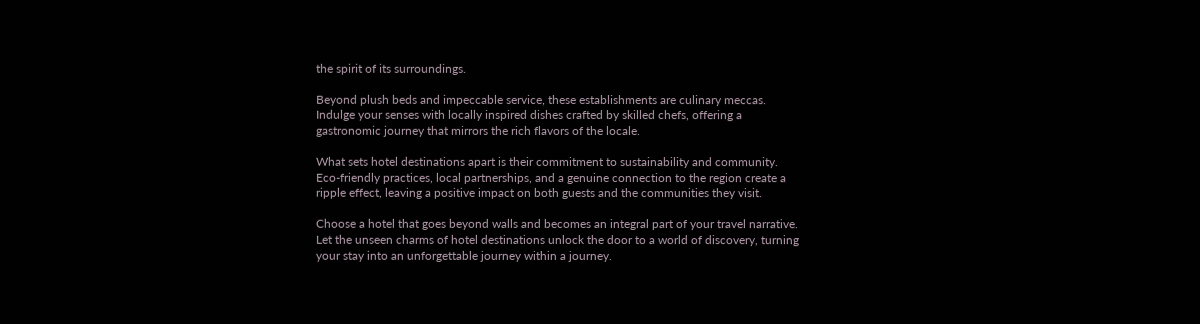the spirit of its surroundings.

Beyond plush beds and impeccable service, these establishments are culinary meccas. Indulge your senses with locally inspired dishes crafted by skilled chefs, offering a gastronomic journey that mirrors the rich flavors of the locale.

What sets hotel destinations apart is their commitment to sustainability and community. Eco-friendly practices, local partnerships, and a genuine connection to the region create a ripple effect, leaving a positive impact on both guests and the communities they visit.

Choose a hotel that goes beyond walls and becomes an integral part of your travel narrative. Let the unseen charms of hotel destinations unlock the door to a world of discovery, turning your stay into an unforgettable journey within a journey.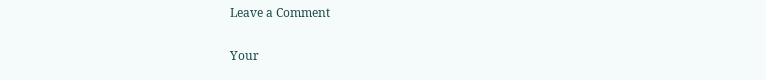Leave a Comment

Your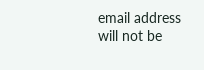email address will not be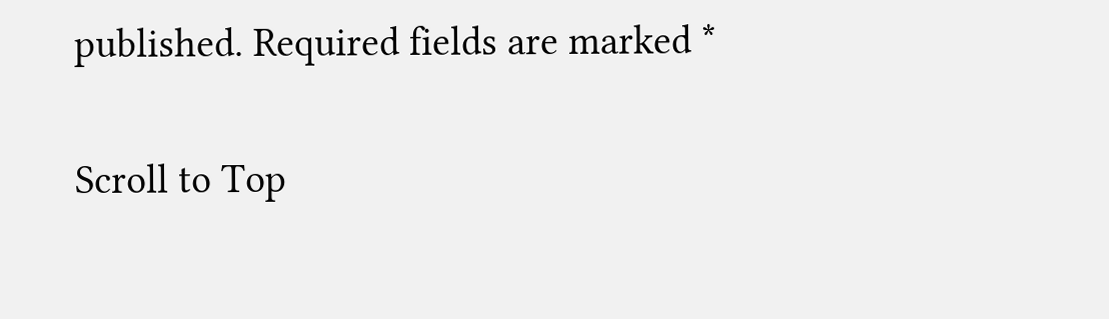published. Required fields are marked *

Scroll to Top